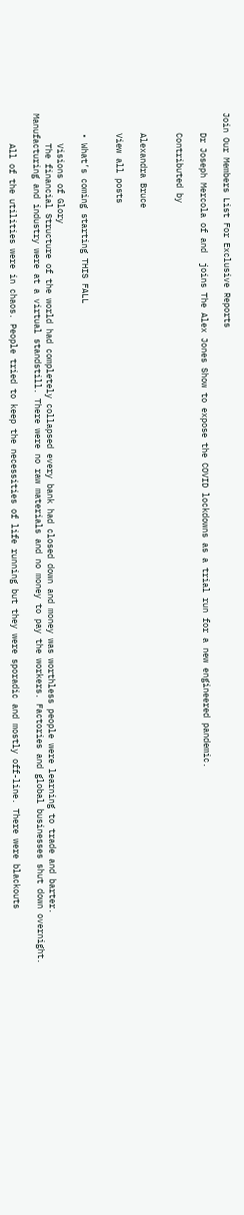Join Our Members List For Exclusive Reports

    Dr Joseph Mercola of and  joins The Alex Jones Show to expose the COVID lockdowns as a trial run for a new engineered pandemic.

    Contributed by


    Alexandra Bruce

    View all posts


    • What’s coming starting THIS FALL

      Visions of Glory
      The financial Structure of the world had completely collapsed every bank had closed down and money was worthless people were learning to trade and barter. Manufacturing and industry were at a virtual standstill. There were no raw materials and no money to pay the workers. Factories and global businesses shut down overnight.

      All of the utilities were in chaos. People tried to keep the necessities of life running but they were sporadic and mostly off-line. There were blackouts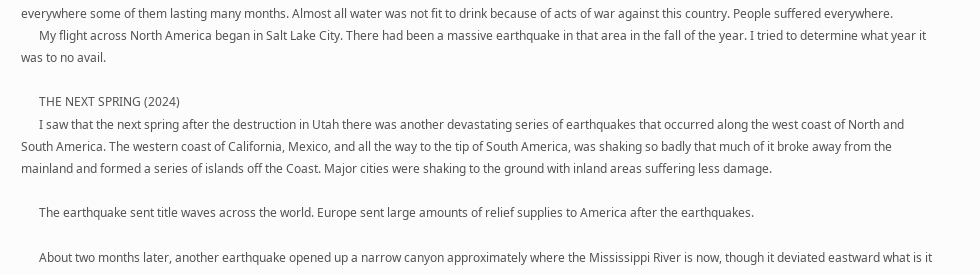everywhere some of them lasting many months. Almost all water was not fit to drink because of acts of war against this country. People suffered everywhere.
      My flight across North America began in Salt Lake City. There had been a massive earthquake in that area in the fall of the year. I tried to determine what year it was to no avail.

      THE NEXT SPRING (2024)
      I saw that the next spring after the destruction in Utah there was another devastating series of earthquakes that occurred along the west coast of North and South America. The western coast of California, Mexico, and all the way to the tip of South America, was shaking so badly that much of it broke away from the mainland and formed a series of islands off the Coast. Major cities were shaking to the ground with inland areas suffering less damage.

      The earthquake sent title waves across the world. Europe sent large amounts of relief supplies to America after the earthquakes.

      About two months later, another earthquake opened up a narrow canyon approximately where the Mississippi River is now, though it deviated eastward what is it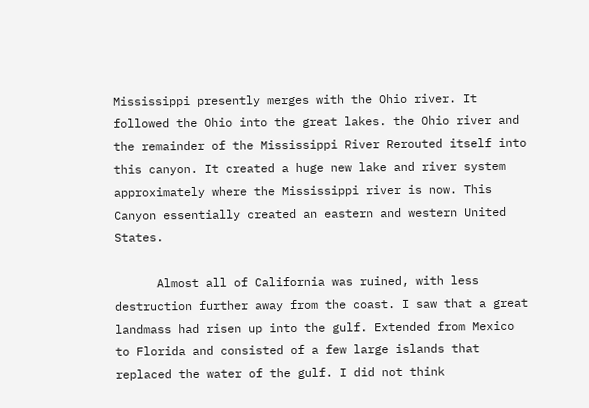Mississippi presently merges with the Ohio river. It followed the Ohio into the great lakes. the Ohio river and the remainder of the Mississippi River Rerouted itself into this canyon. It created a huge new lake and river system approximately where the Mississippi river is now. This Canyon essentially created an eastern and western United States.

      Almost all of California was ruined, with less destruction further away from the coast. I saw that a great landmass had risen up into the gulf. Extended from Mexico to Florida and consisted of a few large islands that replaced the water of the gulf. I did not think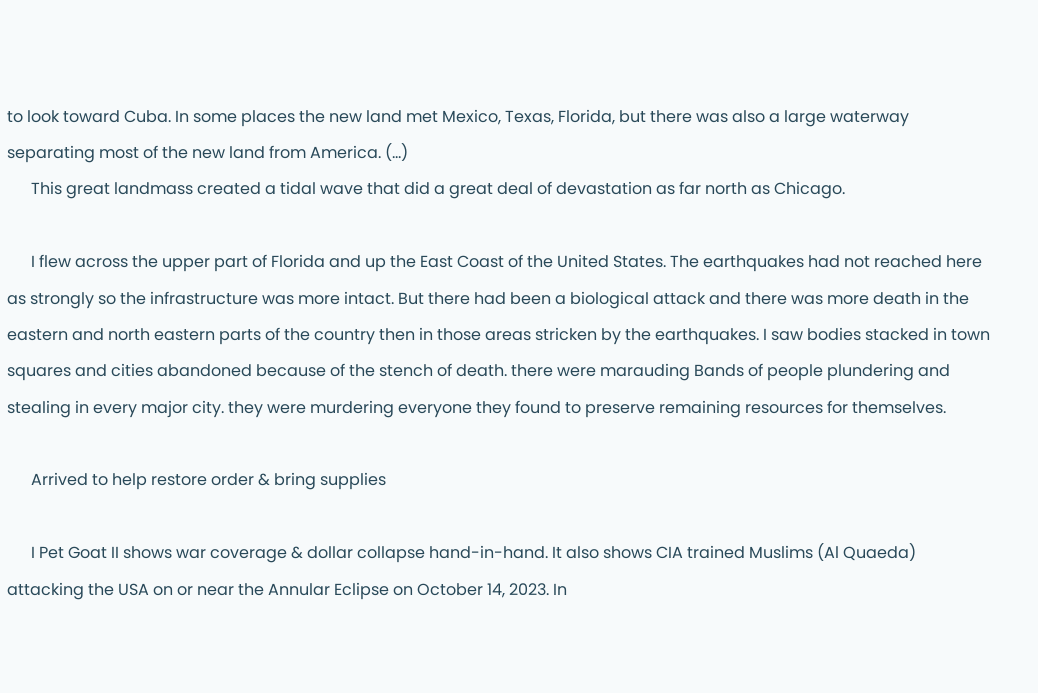to look toward Cuba. In some places the new land met Mexico, Texas, Florida, but there was also a large waterway separating most of the new land from America. (…)
      This great landmass created a tidal wave that did a great deal of devastation as far north as Chicago.

      I flew across the upper part of Florida and up the East Coast of the United States. The earthquakes had not reached here as strongly so the infrastructure was more intact. But there had been a biological attack and there was more death in the eastern and north eastern parts of the country then in those areas stricken by the earthquakes. I saw bodies stacked in town squares and cities abandoned because of the stench of death. there were marauding Bands of people plundering and stealing in every major city. they were murdering everyone they found to preserve remaining resources for themselves.

      Arrived to help restore order & bring supplies

      I Pet Goat II shows war coverage & dollar collapse hand-in-hand. It also shows CIA trained Muslims (Al Quaeda) attacking the USA on or near the Annular Eclipse on October 14, 2023. In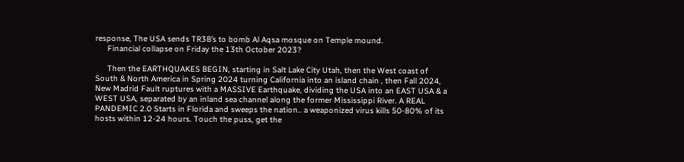response, The USA sends TR3B’s to bomb Al Aqsa mosque on Temple mound.
      Financial collapse on Friday the 13th October 2023?

      Then the EARTHQUAKES BEGIN, starting in Salt Lake City Utah, then the West coast of South & North America in Spring 2024 turning California into an island chain , then Fall 2024, New Madrid Fault ruptures with a MASSIVE Earthquake, dividing the USA into an EAST USA & a WEST USA, separated by an inland sea channel along the former Mississippi River. A REAL PANDEMIC 2.0 Starts in Florida and sweeps the nation.. a weaponized virus kills 50-80% of its hosts within 12-24 hours. Touch the puss, get the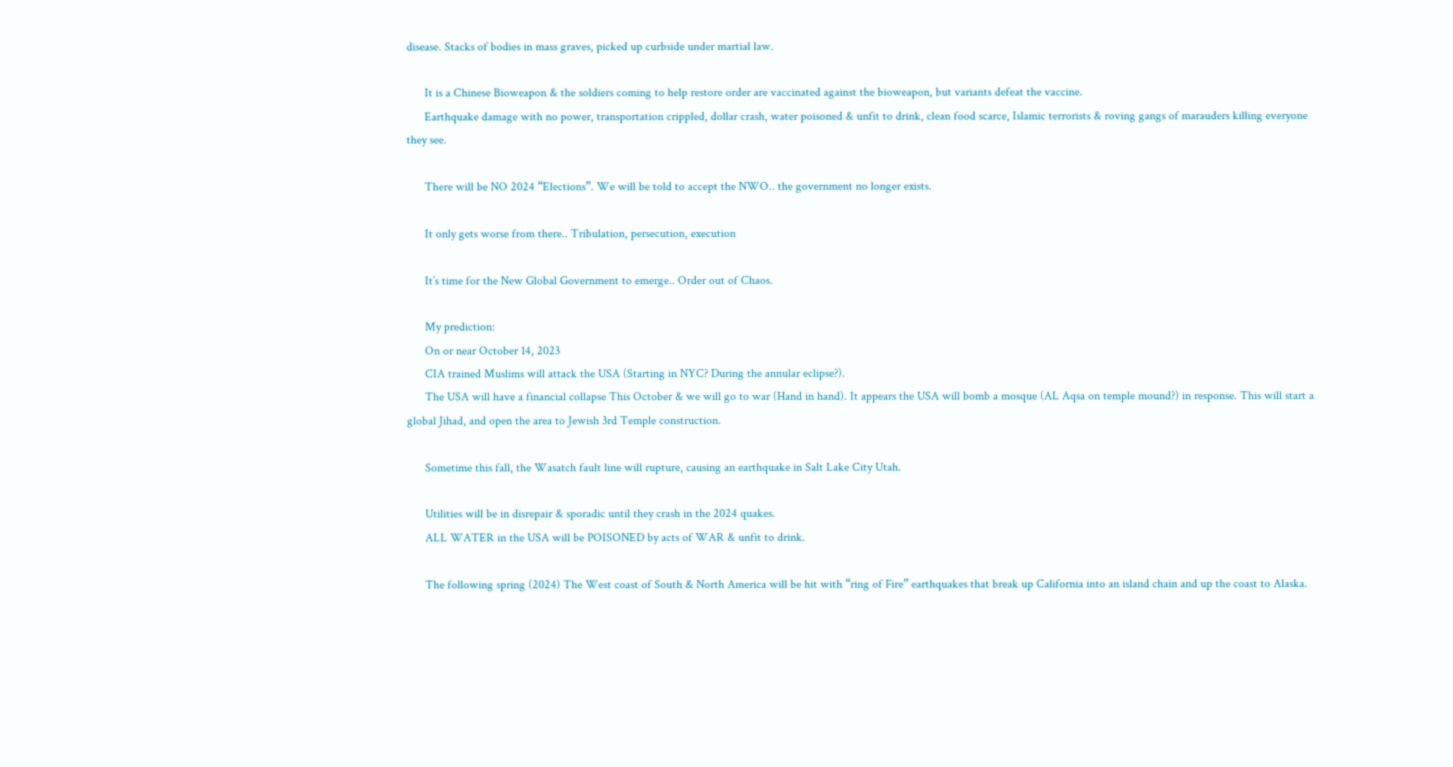disease. Stacks of bodies in mass graves, picked up curbside under martial law.

      It is a Chinese Bioweapon & the soldiers coming to help restore order are vaccinated against the bioweapon, but variants defeat the vaccine.
      Earthquake damage with no power, transportation crippled, dollar crash, water poisoned & unfit to drink, clean food scarce, Islamic terrorists & roving gangs of marauders killing everyone they see.

      There will be NO 2024 “Elections”. We will be told to accept the NWO.. the government no longer exists.

      It only gets worse from there.. Tribulation, persecution, execution

      It’s time for the New Global Government to emerge.. Order out of Chaos.

      My prediction:
      On or near October 14, 2023
      CIA trained Muslims will attack the USA (Starting in NYC? During the annular eclipse?).
      The USA will have a financial collapse This October & we will go to war (Hand in hand). It appears the USA will bomb a mosque (AL Aqsa on temple mound?) in response. This will start a global Jihad, and open the area to Jewish 3rd Temple construction.

      Sometime this fall, the Wasatch fault line will rupture, causing an earthquake in Salt Lake City Utah.

      Utilities will be in disrepair & sporadic until they crash in the 2024 quakes.
      ALL WATER in the USA will be POISONED by acts of WAR & unfit to drink.

      The following spring (2024) The West coast of South & North America will be hit with “ring of Fire” earthquakes that break up California into an island chain and up the coast to Alaska.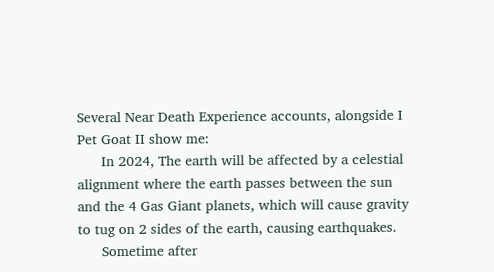Several Near Death Experience accounts, alongside I Pet Goat II show me:
      In 2024, The earth will be affected by a celestial alignment where the earth passes between the sun and the 4 Gas Giant planets, which will cause gravity to tug on 2 sides of the earth, causing earthquakes.
      Sometime after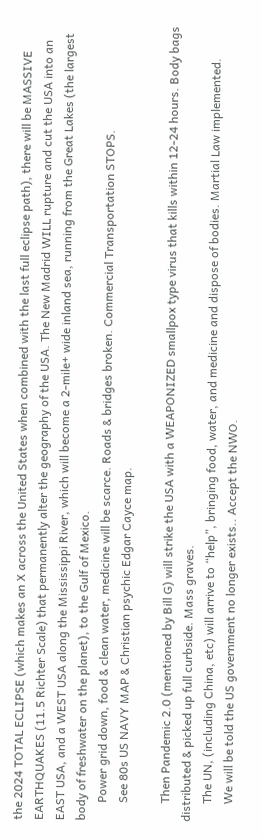the 2024 TOTAL ECLIPSE (which makes an X across the United States when combined with the last full eclipse path), there will be MASSIVE EARTHQUAKES (11.5 Richter Scale) that permanently alter the geography of the USA. The New Madrid WILL rupture and cut the USA into an EAST USA, and a WEST USA along the Mississippi River, which will become a 2-mile+ wide inland sea, running from the Great Lakes (the largest body of freshwater on the planet), to the Gulf of Mexico.
      Power grid down, food & clean water, medicine will be scarce. Roads & bridges broken. Commercial Transportation STOPS.
      See 80s US NAVY MAP & Christian psychic Edgar Cayce map.

      Then Pandemic 2.0 (mentioned by Bill G) will strike the USA with a WEAPONIZED smallpox type virus that kills within 12-24 hours. Body bags distributed & picked up full curbside. Mass graves.
      The UN, (including China, etc) will arrive to “help”, bringing food, water, and medicine and dispose of bodies. Martial Law implemented.
      We will be told the US government no longer exists.. Accept the NWO.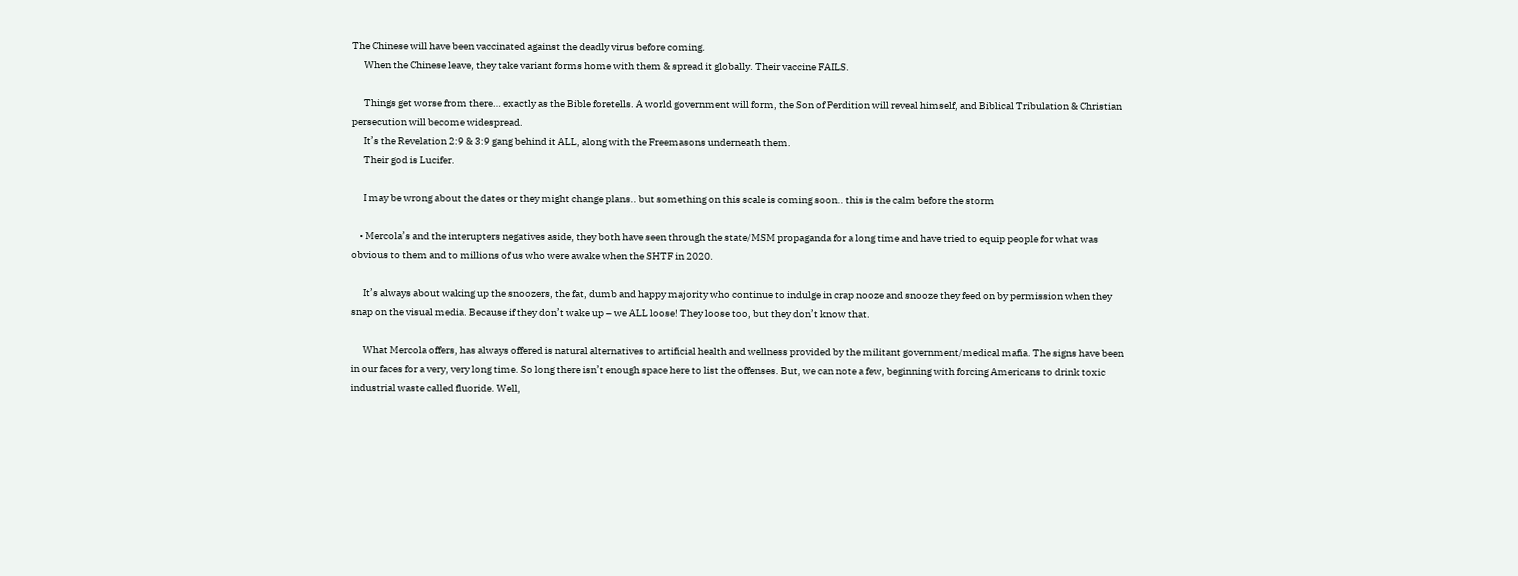The Chinese will have been vaccinated against the deadly virus before coming.
      When the Chinese leave, they take variant forms home with them & spread it globally. Their vaccine FAILS.

      Things get worse from there… exactly as the Bible foretells. A world government will form, the Son of Perdition will reveal himself, and Biblical Tribulation & Christian persecution will become widespread.
      It’s the Revelation 2:9 & 3:9 gang behind it ALL, along with the Freemasons underneath them.
      Their god is Lucifer.

      I may be wrong about the dates or they might change plans.. but something on this scale is coming soon.. this is the calm before the storm

    • Mercola’s and the interupters negatives aside, they both have seen through the state/MSM propaganda for a long time and have tried to equip people for what was obvious to them and to millions of us who were awake when the SHTF in 2020.

      It’s always about waking up the snoozers, the fat, dumb and happy majority who continue to indulge in crap nooze and snooze they feed on by permission when they snap on the visual media. Because if they don’t wake up – we ALL loose! They loose too, but they don’t know that.

      What Mercola offers, has always offered is natural alternatives to artificial health and wellness provided by the militant government/medical mafia. The signs have been in our faces for a very, very long time. So long there isn’t enough space here to list the offenses. But, we can note a few, beginning with forcing Americans to drink toxic industrial waste called fluoride. Well,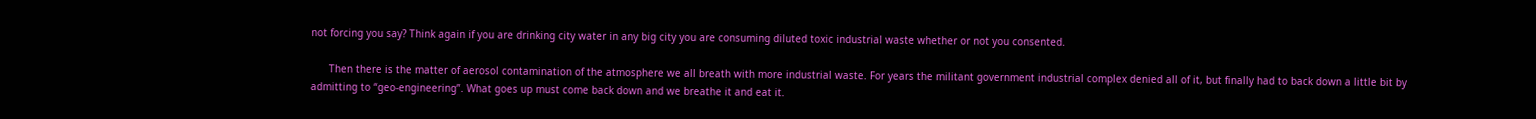not forcing you say? Think again if you are drinking city water in any big city you are consuming diluted toxic industrial waste whether or not you consented.

      Then there is the matter of aerosol contamination of the atmosphere we all breath with more industrial waste. For years the militant government industrial complex denied all of it, but finally had to back down a little bit by admitting to “geo-engineering”. What goes up must come back down and we breathe it and eat it.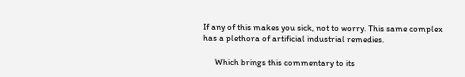If any of this makes you sick, not to worry. This same complex has a plethora of artificial industrial remedies.

      Which brings this commentary to its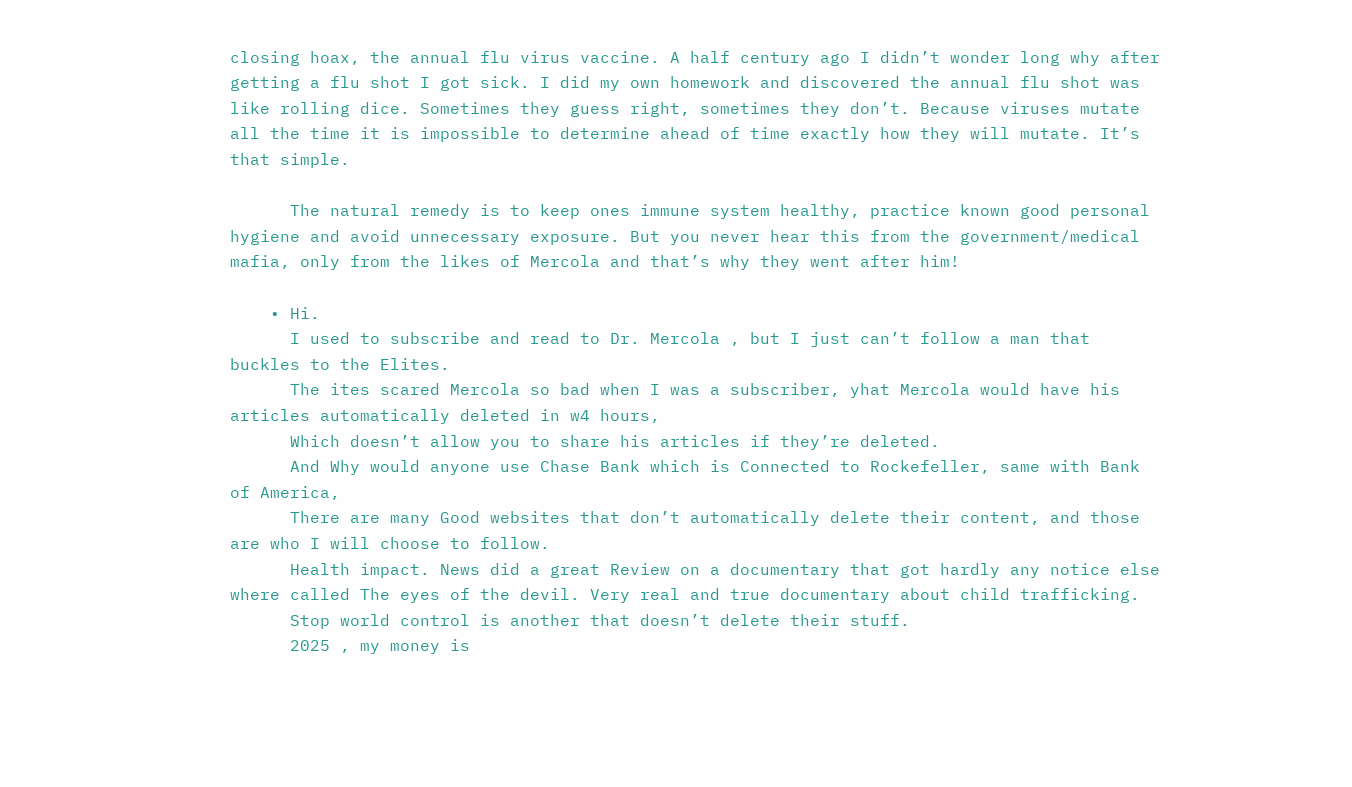closing hoax, the annual flu virus vaccine. A half century ago I didn’t wonder long why after getting a flu shot I got sick. I did my own homework and discovered the annual flu shot was like rolling dice. Sometimes they guess right, sometimes they don’t. Because viruses mutate all the time it is impossible to determine ahead of time exactly how they will mutate. It’s that simple.

      The natural remedy is to keep ones immune system healthy, practice known good personal hygiene and avoid unnecessary exposure. But you never hear this from the government/medical mafia, only from the likes of Mercola and that’s why they went after him!

    • Hi.
      I used to subscribe and read to Dr. Mercola , but I just can’t follow a man that buckles to the Elites.
      The ites scared Mercola so bad when I was a subscriber, yhat Mercola would have his articles automatically deleted in w4 hours,
      Which doesn’t allow you to share his articles if they’re deleted.
      And Why would anyone use Chase Bank which is Connected to Rockefeller, same with Bank of America,
      There are many Good websites that don’t automatically delete their content, and those are who I will choose to follow.
      Health impact. News did a great Review on a documentary that got hardly any notice else where called The eyes of the devil. Very real and true documentary about child trafficking.
      Stop world control is another that doesn’t delete their stuff.
      2025 , my money is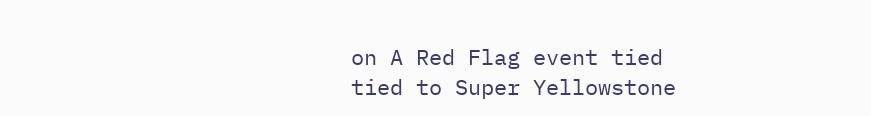on A Red Flag event tied tied to Super Yellowstone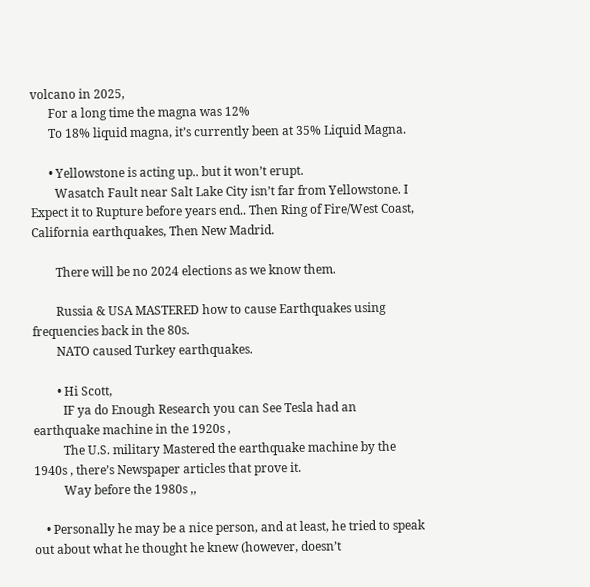volcano in 2025,
      For a long time the magna was 12%
      To 18% liquid magna, it’s currently been at 35% Liquid Magna.

      • Yellowstone is acting up.. but it won’t erupt.
        Wasatch Fault near Salt Lake City isn’t far from Yellowstone. I Expect it to Rupture before years end.. Then Ring of Fire/West Coast, California earthquakes, Then New Madrid.

        There will be no 2024 elections as we know them.

        Russia & USA MASTERED how to cause Earthquakes using frequencies back in the 80s.
        NATO caused Turkey earthquakes.

        • Hi Scott,
          IF ya do Enough Research you can See Tesla had an earthquake machine in the 1920s ,
          The U.S. military Mastered the earthquake machine by the 1940s , there’s Newspaper articles that prove it.
          Way before the 1980s ,,

    • Personally he may be a nice person, and at least, he tried to speak out about what he thought he knew (however, doesn’t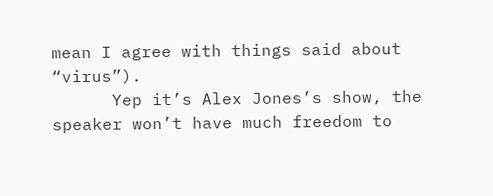mean I agree with things said about “virus”).
      Yep it’s Alex Jones’s show, the speaker won’t have much freedom to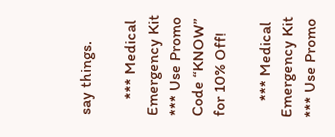say things.

    *** Medical Emergency Kit *** Use Promo Code “KNOW” for 10% Off!

    *** Medical Emergency Kit *** Use Promo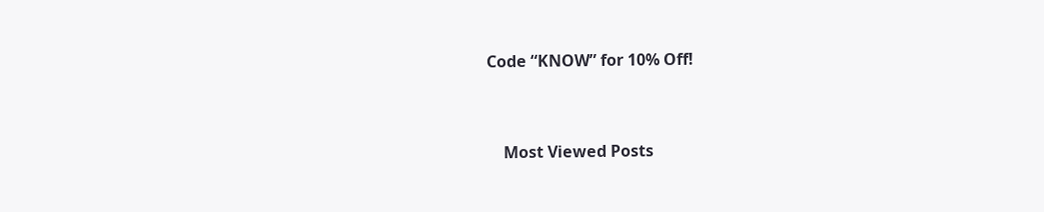Code “KNOW” for 10% Off!


    Most Viewed Posts